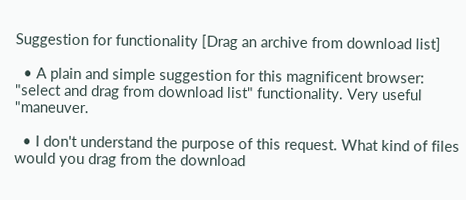Suggestion for functionality [Drag an archive from download list]

  • A plain and simple suggestion for this magnificent browser: "select and drag from download list" functionality. Very useful "maneuver.

  • I don't understand the purpose of this request. What kind of files would you drag from the download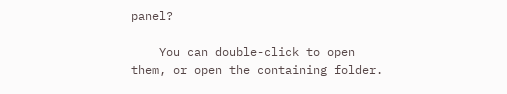panel?

    You can double-click to open them, or open the containing folder.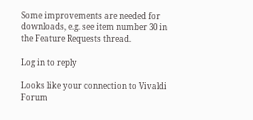Some improvements are needed for downloads, e.g. see item number 30 in the Feature Requests thread.

Log in to reply

Looks like your connection to Vivaldi Forum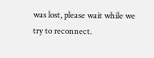was lost, please wait while we try to reconnect.